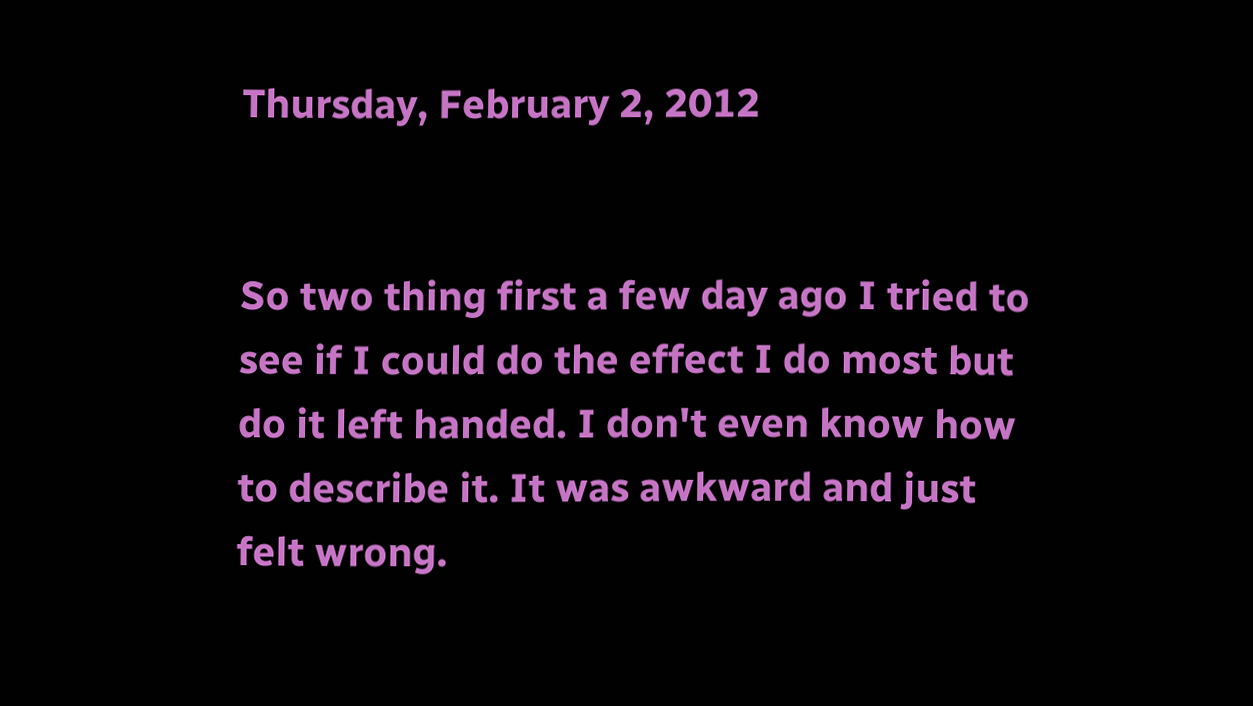Thursday, February 2, 2012


So two thing first a few day ago I tried to see if I could do the effect I do most but do it left handed. I don't even know how to describe it. It was awkward and just felt wrong.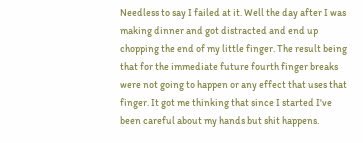Needless to say I failed at it. Well the day after I was making dinner and got distracted and end up chopping the end of my little finger. The result being that for the immediate future fourth finger breaks were not going to happen or any effect that uses that finger. It got me thinking that since I started I've been careful about my hands but shit happens.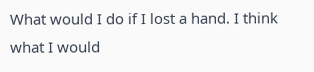What would I do if I lost a hand. I think what I would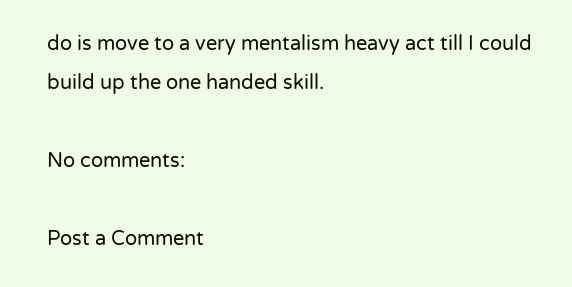do is move to a very mentalism heavy act till I could build up the one handed skill.

No comments:

Post a Comment